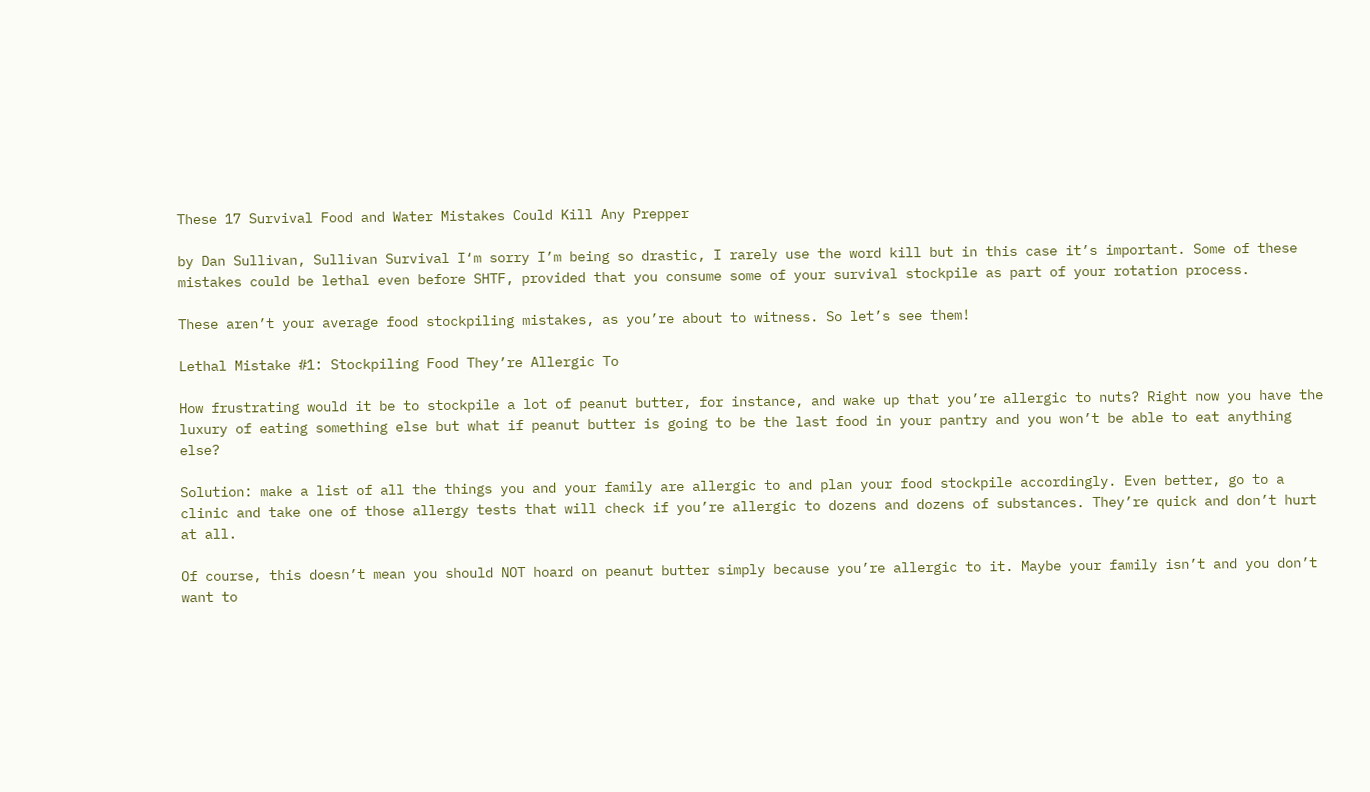These 17 Survival Food and Water Mistakes Could Kill Any Prepper

by Dan Sullivan, Sullivan Survival I‘m sorry I’m being so drastic, I rarely use the word kill but in this case it’s important. Some of these mistakes could be lethal even before SHTF, provided that you consume some of your survival stockpile as part of your rotation process.

These aren’t your average food stockpiling mistakes, as you’re about to witness. So let’s see them!

Lethal Mistake #1: Stockpiling Food They’re Allergic To

How frustrating would it be to stockpile a lot of peanut butter, for instance, and wake up that you’re allergic to nuts? Right now you have the luxury of eating something else but what if peanut butter is going to be the last food in your pantry and you won’t be able to eat anything else?

Solution: make a list of all the things you and your family are allergic to and plan your food stockpile accordingly. Even better, go to a clinic and take one of those allergy tests that will check if you’re allergic to dozens and dozens of substances. They’re quick and don’t hurt at all.

Of course, this doesn’t mean you should NOT hoard on peanut butter simply because you’re allergic to it. Maybe your family isn’t and you don’t want to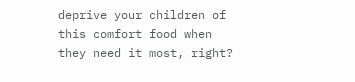deprive your children of this comfort food when they need it most, right?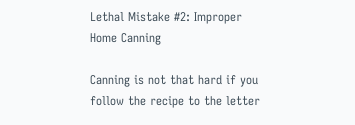Lethal Mistake #2: Improper Home Canning

Canning is not that hard if you follow the recipe to the letter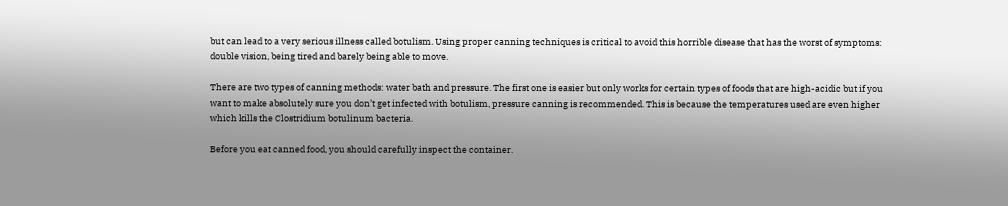but can lead to a very serious illness called botulism. Using proper canning techniques is critical to avoid this horrible disease that has the worst of symptoms: double vision, being tired and barely being able to move.

There are two types of canning methods: water bath and pressure. The first one is easier but only works for certain types of foods that are high-acidic but if you want to make absolutely sure you don’t get infected with botulism, pressure canning is recommended. This is because the temperatures used are even higher which kills the Clostridium botulinum bacteria.

Before you eat canned food, you should carefully inspect the container.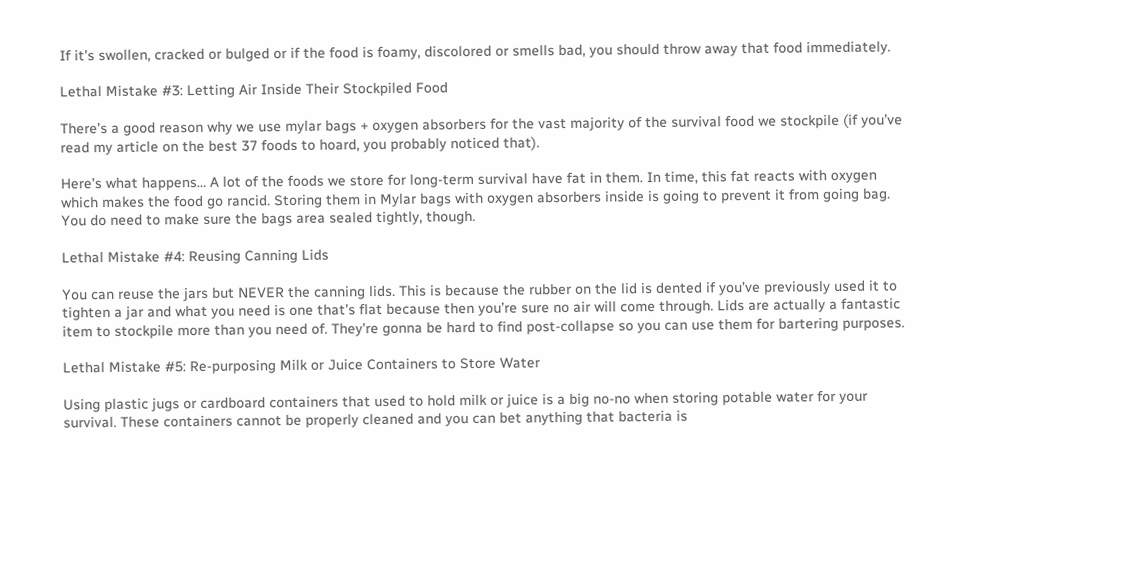If it’s swollen, cracked or bulged or if the food is foamy, discolored or smells bad, you should throw away that food immediately.

Lethal Mistake #3: Letting Air Inside Their Stockpiled Food

There’s a good reason why we use mylar bags + oxygen absorbers for the vast majority of the survival food we stockpile (if you’ve read my article on the best 37 foods to hoard, you probably noticed that).

Here’s what happens… A lot of the foods we store for long-term survival have fat in them. In time, this fat reacts with oxygen which makes the food go rancid. Storing them in Mylar bags with oxygen absorbers inside is going to prevent it from going bag. You do need to make sure the bags area sealed tightly, though.

Lethal Mistake #4: Reusing Canning Lids

You can reuse the jars but NEVER the canning lids. This is because the rubber on the lid is dented if you’ve previously used it to tighten a jar and what you need is one that’s flat because then you’re sure no air will come through. Lids are actually a fantastic item to stockpile more than you need of. They’re gonna be hard to find post-collapse so you can use them for bartering purposes.

Lethal Mistake #5: Re-purposing Milk or Juice Containers to Store Water

Using plastic jugs or cardboard containers that used to hold milk or juice is a big no-no when storing potable water for your survival. These containers cannot be properly cleaned and you can bet anything that bacteria is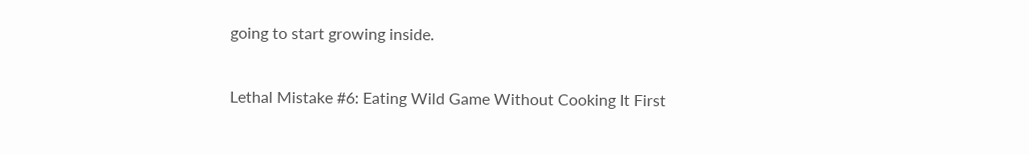going to start growing inside.

Lethal Mistake #6: Eating Wild Game Without Cooking It First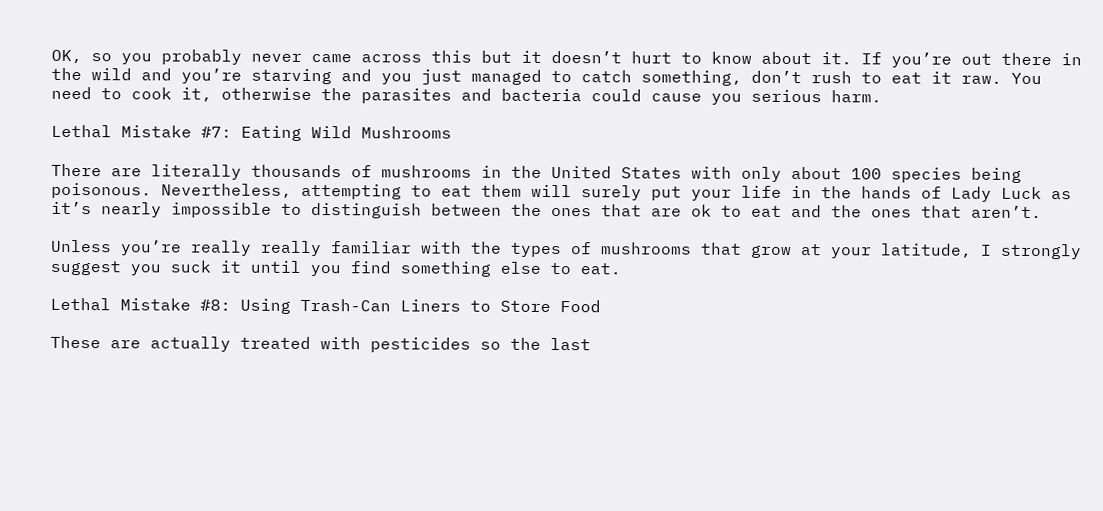OK, so you probably never came across this but it doesn’t hurt to know about it. If you’re out there in the wild and you’re starving and you just managed to catch something, don’t rush to eat it raw. You need to cook it, otherwise the parasites and bacteria could cause you serious harm.

Lethal Mistake #7: Eating Wild Mushrooms

There are literally thousands of mushrooms in the United States with only about 100 species being poisonous. Nevertheless, attempting to eat them will surely put your life in the hands of Lady Luck as it’s nearly impossible to distinguish between the ones that are ok to eat and the ones that aren’t.

Unless you’re really really familiar with the types of mushrooms that grow at your latitude, I strongly suggest you suck it until you find something else to eat.

Lethal Mistake #8: Using Trash-Can Liners to Store Food

These are actually treated with pesticides so the last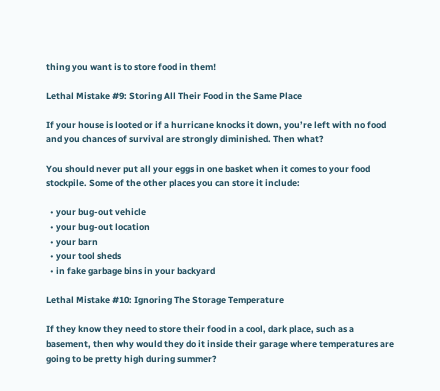thing you want is to store food in them!

Lethal Mistake #9: Storing All Their Food in the Same Place

If your house is looted or if a hurricane knocks it down, you’re left with no food and you chances of survival are strongly diminished. Then what?

You should never put all your eggs in one basket when it comes to your food stockpile. Some of the other places you can store it include:

  • your bug-out vehicle
  • your bug-out location
  • your barn
  • your tool sheds
  • in fake garbage bins in your backyard

Lethal Mistake #10: Ignoring The Storage Temperature

If they know they need to store their food in a cool, dark place, such as a basement, then why would they do it inside their garage where temperatures are going to be pretty high during summer?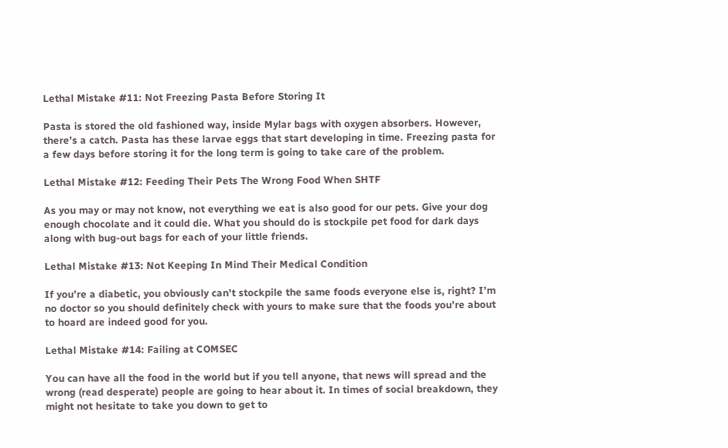Lethal Mistake #11: Not Freezing Pasta Before Storing It

Pasta is stored the old fashioned way, inside Mylar bags with oxygen absorbers. However, there’s a catch. Pasta has these larvae eggs that start developing in time. Freezing pasta for a few days before storing it for the long term is going to take care of the problem.

Lethal Mistake #12: Feeding Their Pets The Wrong Food When SHTF

As you may or may not know, not everything we eat is also good for our pets. Give your dog enough chocolate and it could die. What you should do is stockpile pet food for dark days along with bug-out bags for each of your little friends.

Lethal Mistake #13: Not Keeping In Mind Their Medical Condition

If you’re a diabetic, you obviously can’t stockpile the same foods everyone else is, right? I’m no doctor so you should definitely check with yours to make sure that the foods you’re about to hoard are indeed good for you.

Lethal Mistake #14: Failing at COMSEC

You can have all the food in the world but if you tell anyone, that news will spread and the wrong (read desperate) people are going to hear about it. In times of social breakdown, they might not hesitate to take you down to get to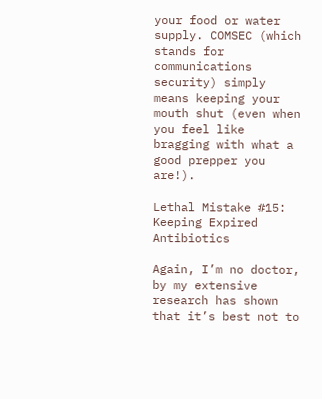your food or water supply. COMSEC (which stands for communications security) simply means keeping your mouth shut (even when you feel like bragging with what a good prepper you are!).

Lethal Mistake #15: Keeping Expired Antibiotics

Again, I’m no doctor, by my extensive research has shown that it’s best not to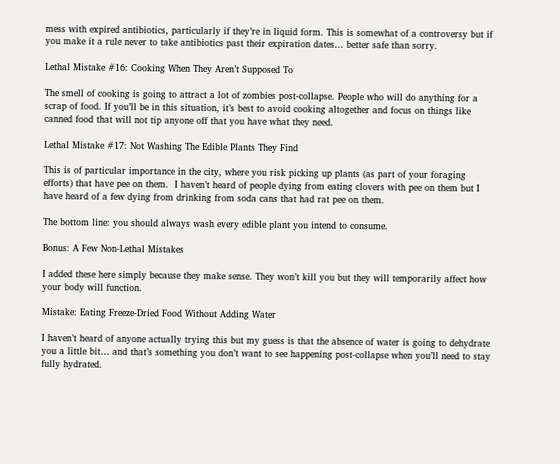mess with expired antibiotics, particularly if they’re in liquid form. This is somewhat of a controversy but if you make it a rule never to take antibiotics past their expiration dates… better safe than sorry.

Lethal Mistake #16: Cooking When They Aren’t Supposed To

The smell of cooking is going to attract a lot of zombies post-collapse. People who will do anything for a scrap of food. If you’ll be in this situation, it’s best to avoid cooking altogether and focus on things like canned food that will not tip anyone off that you have what they need.

Lethal Mistake #17: Not Washing The Edible Plants They Find

This is of particular importance in the city, where you risk picking up plants (as part of your foraging efforts) that have pee on them.  I haven’t heard of people dying from eating clovers with pee on them but I have heard of a few dying from drinking from soda cans that had rat pee on them.

The bottom line: you should always wash every edible plant you intend to consume.

Bonus: A Few Non-Lethal Mistakes

I added these here simply because they make sense. They won’t kill you but they will temporarily affect how your body will function.

Mistake: Eating Freeze-Dried Food Without Adding Water

I haven’t heard of anyone actually trying this but my guess is that the absence of water is going to dehydrate you a little bit… and that’s something you don’t want to see happening post-collapse when you’ll need to stay fully hydrated.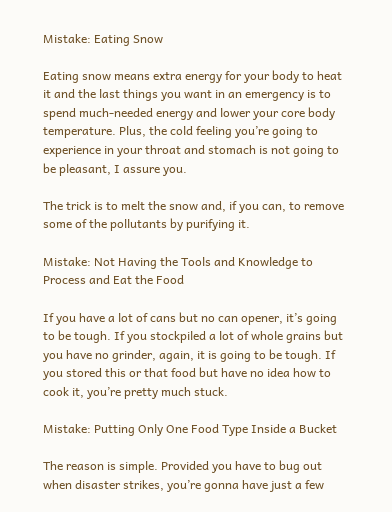Mistake: Eating Snow

Eating snow means extra energy for your body to heat it and the last things you want in an emergency is to spend much-needed energy and lower your core body temperature. Plus, the cold feeling you’re going to experience in your throat and stomach is not going to be pleasant, I assure you.

The trick is to melt the snow and, if you can, to remove some of the pollutants by purifying it.

Mistake: Not Having the Tools and Knowledge to Process and Eat the Food

If you have a lot of cans but no can opener, it’s going to be tough. If you stockpiled a lot of whole grains but you have no grinder, again, it is going to be tough. If you stored this or that food but have no idea how to cook it, you’re pretty much stuck.

Mistake: Putting Only One Food Type Inside a Bucket

The reason is simple. Provided you have to bug out when disaster strikes, you’re gonna have just a few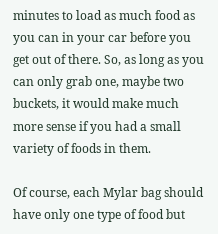minutes to load as much food as you can in your car before you get out of there. So, as long as you can only grab one, maybe two buckets, it would make much more sense if you had a small variety of foods in them.

Of course, each Mylar bag should have only one type of food but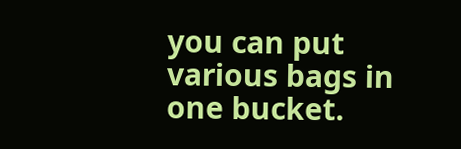you can put various bags in one bucket.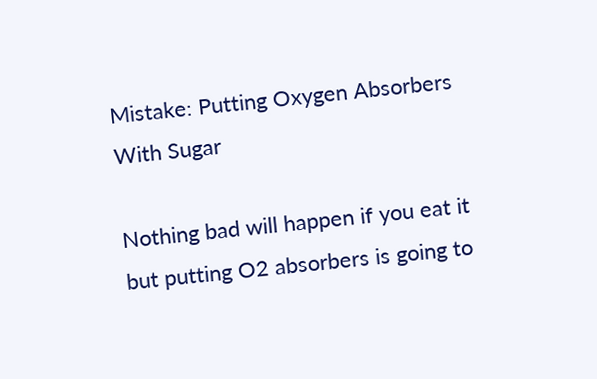Mistake: Putting Oxygen Absorbers With Sugar

Nothing bad will happen if you eat it but putting O2 absorbers is going to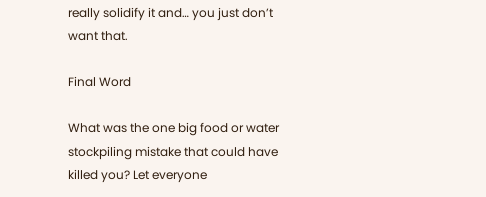really solidify it and… you just don’t want that.

Final Word

What was the one big food or water stockpiling mistake that could have killed you? Let everyone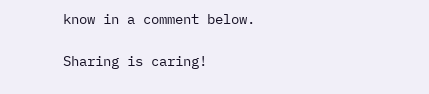know in a comment below.

Sharing is caring!